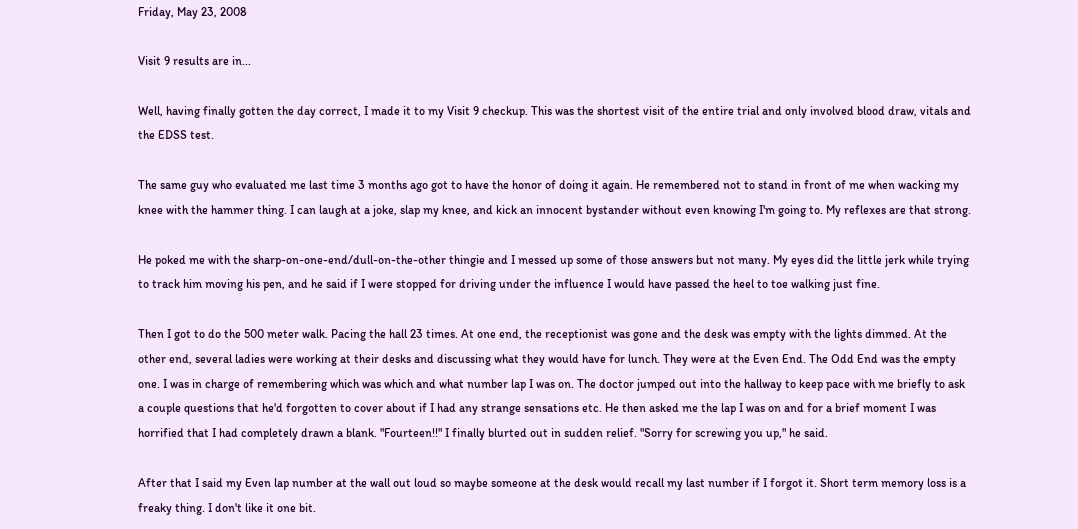Friday, May 23, 2008

Visit 9 results are in...

Well, having finally gotten the day correct, I made it to my Visit 9 checkup. This was the shortest visit of the entire trial and only involved blood draw, vitals and the EDSS test.

The same guy who evaluated me last time 3 months ago got to have the honor of doing it again. He remembered not to stand in front of me when wacking my knee with the hammer thing. I can laugh at a joke, slap my knee, and kick an innocent bystander without even knowing I'm going to. My reflexes are that strong.

He poked me with the sharp-on-one-end/dull-on-the-other thingie and I messed up some of those answers but not many. My eyes did the little jerk while trying to track him moving his pen, and he said if I were stopped for driving under the influence I would have passed the heel to toe walking just fine.

Then I got to do the 500 meter walk. Pacing the hall 23 times. At one end, the receptionist was gone and the desk was empty with the lights dimmed. At the other end, several ladies were working at their desks and discussing what they would have for lunch. They were at the Even End. The Odd End was the empty one. I was in charge of remembering which was which and what number lap I was on. The doctor jumped out into the hallway to keep pace with me briefly to ask a couple questions that he'd forgotten to cover about if I had any strange sensations etc. He then asked me the lap I was on and for a brief moment I was horrified that I had completely drawn a blank. "Fourteen!!" I finally blurted out in sudden relief. "Sorry for screwing you up," he said.

After that I said my Even lap number at the wall out loud so maybe someone at the desk would recall my last number if I forgot it. Short term memory loss is a freaky thing. I don't like it one bit.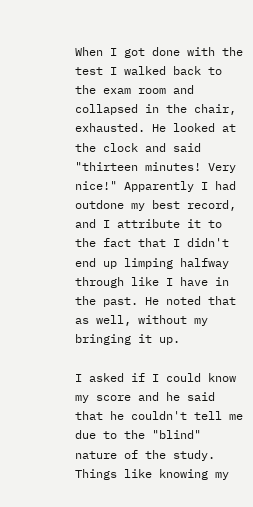When I got done with the test I walked back to the exam room and collapsed in the chair, exhausted. He looked at the clock and said "thirteen minutes! Very nice!" Apparently I had outdone my best record, and I attribute it to the fact that I didn't end up limping halfway through like I have in the past. He noted that as well, without my bringing it up.

I asked if I could know my score and he said that he couldn't tell me due to the "blind" nature of the study. Things like knowing my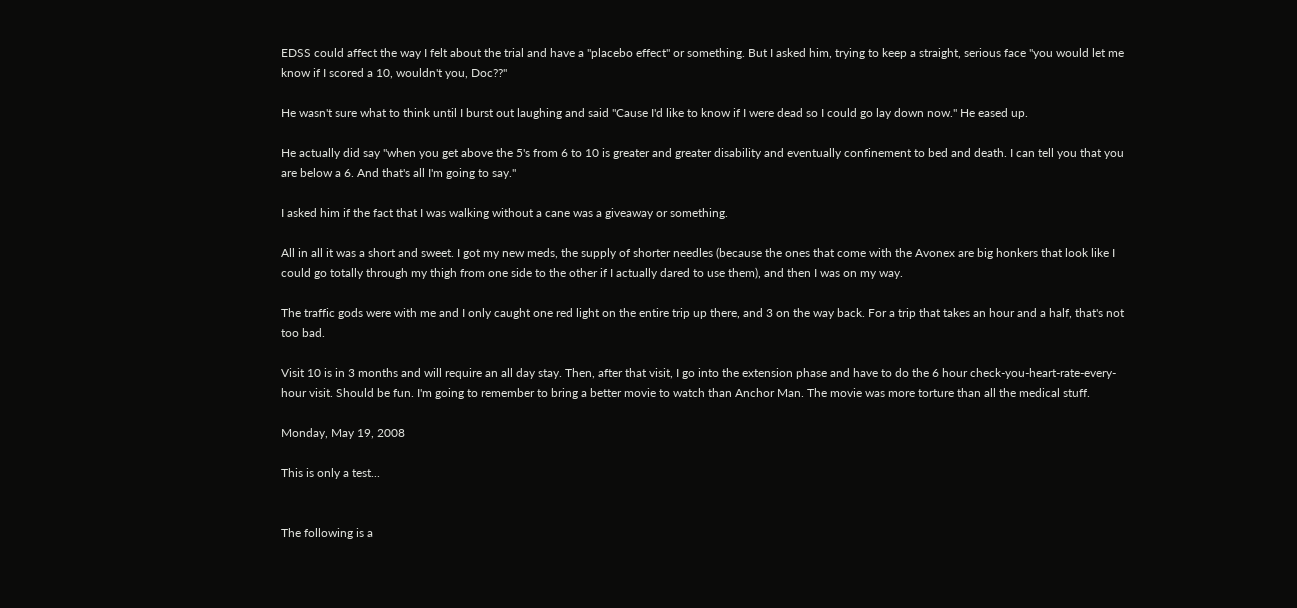EDSS could affect the way I felt about the trial and have a "placebo effect" or something. But I asked him, trying to keep a straight, serious face "you would let me know if I scored a 10, wouldn't you, Doc??"

He wasn't sure what to think until I burst out laughing and said "Cause I'd like to know if I were dead so I could go lay down now." He eased up.

He actually did say "when you get above the 5's from 6 to 10 is greater and greater disability and eventually confinement to bed and death. I can tell you that you are below a 6. And that's all I'm going to say."

I asked him if the fact that I was walking without a cane was a giveaway or something.

All in all it was a short and sweet. I got my new meds, the supply of shorter needles (because the ones that come with the Avonex are big honkers that look like I could go totally through my thigh from one side to the other if I actually dared to use them), and then I was on my way.

The traffic gods were with me and I only caught one red light on the entire trip up there, and 3 on the way back. For a trip that takes an hour and a half, that's not too bad.

Visit 10 is in 3 months and will require an all day stay. Then, after that visit, I go into the extension phase and have to do the 6 hour check-you-heart-rate-every-hour visit. Should be fun. I'm going to remember to bring a better movie to watch than Anchor Man. The movie was more torture than all the medical stuff.

Monday, May 19, 2008

This is only a test...


The following is a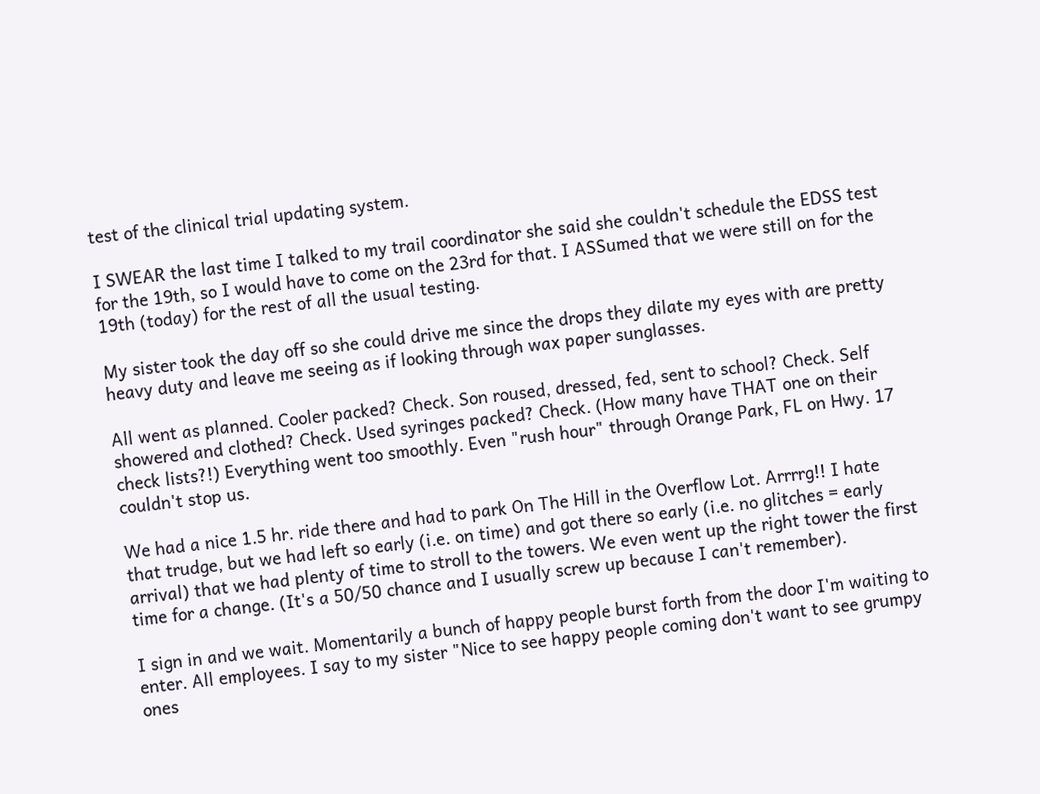test of the clinical trial updating system.

I SWEAR the last time I talked to my trail coordinator she said she couldn't schedule the EDSS test for the 19th, so I would have to come on the 23rd for that. I ASSumed that we were still on for the 19th (today) for the rest of all the usual testing.

My sister took the day off so she could drive me since the drops they dilate my eyes with are pretty heavy duty and leave me seeing as if looking through wax paper sunglasses.

All went as planned. Cooler packed? Check. Son roused, dressed, fed, sent to school? Check. Self showered and clothed? Check. Used syringes packed? Check. (How many have THAT one on their check lists?!) Everything went too smoothly. Even "rush hour" through Orange Park, FL on Hwy. 17 couldn't stop us.

We had a nice 1.5 hr. ride there and had to park On The Hill in the Overflow Lot. Arrrrg!! I hate that trudge, but we had left so early (i.e. on time) and got there so early (i.e. no glitches = early arrival) that we had plenty of time to stroll to the towers. We even went up the right tower the first time for a change. (It's a 50/50 chance and I usually screw up because I can't remember).

I sign in and we wait. Momentarily a bunch of happy people burst forth from the door I'm waiting to enter. All employees. I say to my sister "Nice to see happy people coming don't want to see grumpy ones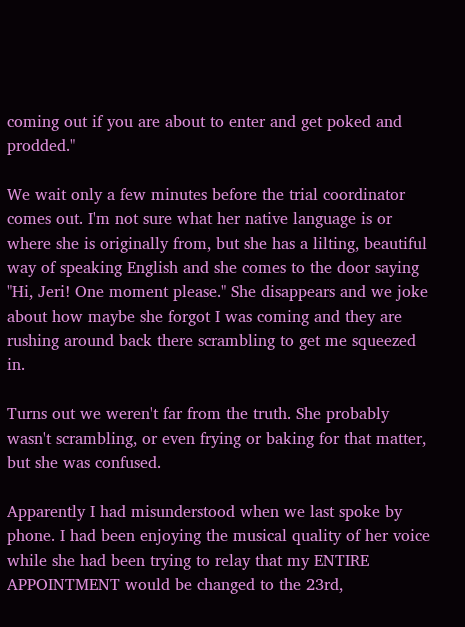coming out if you are about to enter and get poked and prodded."

We wait only a few minutes before the trial coordinator comes out. I'm not sure what her native language is or where she is originally from, but she has a lilting, beautiful way of speaking English and she comes to the door saying "Hi, Jeri! One moment please." She disappears and we joke about how maybe she forgot I was coming and they are rushing around back there scrambling to get me squeezed in.

Turns out we weren't far from the truth. She probably wasn't scrambling, or even frying or baking for that matter, but she was confused.

Apparently I had misunderstood when we last spoke by phone. I had been enjoying the musical quality of her voice while she had been trying to relay that my ENTIRE APPOINTMENT would be changed to the 23rd,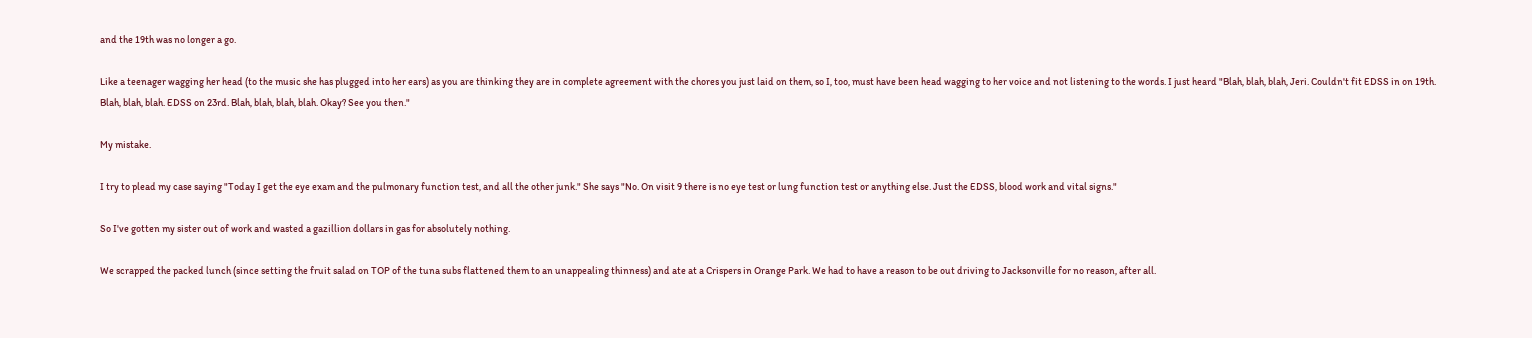and the 19th was no longer a go.

Like a teenager wagging her head (to the music she has plugged into her ears) as you are thinking they are in complete agreement with the chores you just laid on them, so I, too, must have been head wagging to her voice and not listening to the words. I just heard "Blah, blah, blah, Jeri. Couldn't fit EDSS in on 19th. Blah, blah, blah. EDSS on 23rd. Blah, blah, blah, blah. Okay? See you then."

My mistake.

I try to plead my case saying "Today I get the eye exam and the pulmonary function test, and all the other junk." She says "No. On visit 9 there is no eye test or lung function test or anything else. Just the EDSS, blood work and vital signs."

So I've gotten my sister out of work and wasted a gazillion dollars in gas for absolutely nothing.

We scrapped the packed lunch (since setting the fruit salad on TOP of the tuna subs flattened them to an unappealing thinness) and ate at a Crispers in Orange Park. We had to have a reason to be out driving to Jacksonville for no reason, after all.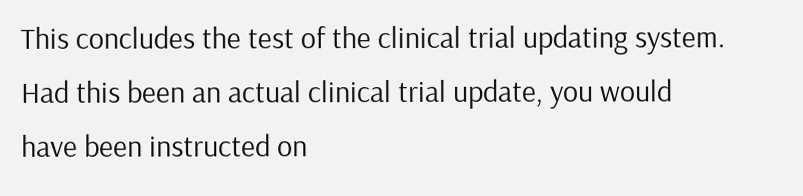This concludes the test of the clinical trial updating system. Had this been an actual clinical trial update, you would have been instructed on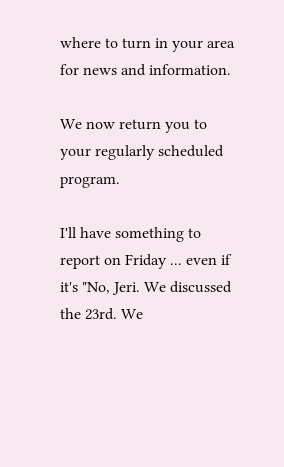where to turn in your area for news and information.

We now return you to your regularly scheduled program.

I'll have something to report on Friday ... even if it's "No, Jeri. We discussed the 23rd. We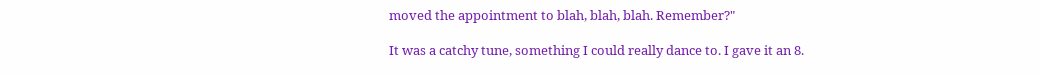moved the appointment to blah, blah, blah. Remember?"

It was a catchy tune, something I could really dance to. I gave it an 8.